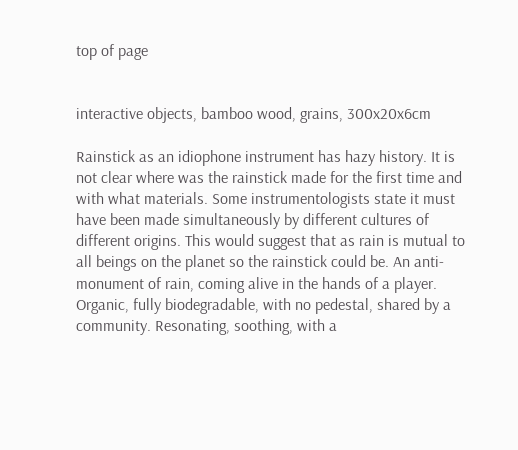top of page


interactive objects, bamboo wood, grains, 300x20x6cm

Rainstick as an idiophone instrument has hazy history. It is not clear where was the rainstick made for the first time and with what materials. Some instrumentologists state it must have been made simultaneously by different cultures of different origins. This would suggest that as rain is mutual to all beings on the planet so the rainstick could be. An anti-monument of rain, coming alive in the hands of a player. Organic, fully biodegradable, with no pedestal, shared by a community. Resonating, soothing, with a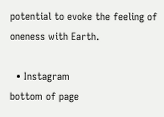potential to evoke the feeling of oneness with Earth.

  • Instagram
bottom of page